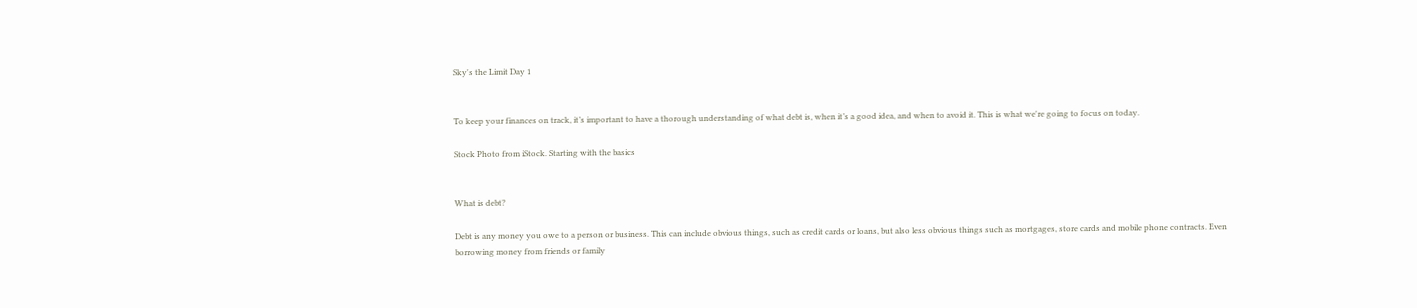Sky's the Limit Day 1


To keep your finances on track, it’s important to have a thorough understanding of what debt is, when it’s a good idea, and when to avoid it. This is what we're going to focus on today.

Stock Photo from iStock. Starting with the basics


What is debt?

Debt is any money you owe to a person or business. This can include obvious things, such as credit cards or loans, but also less obvious things such as mortgages, store cards and mobile phone contracts. Even borrowing money from friends or family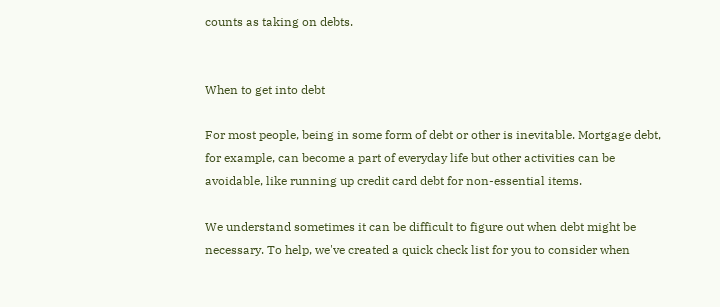counts as taking on debts.


When to get into debt

For most people, being in some form of debt or other is inevitable. Mortgage debt, for example, can become a part of everyday life but other activities can be avoidable, like running up credit card debt for non-essential items.

We understand sometimes it can be difficult to figure out when debt might be necessary. To help, we've created a quick check list for you to consider when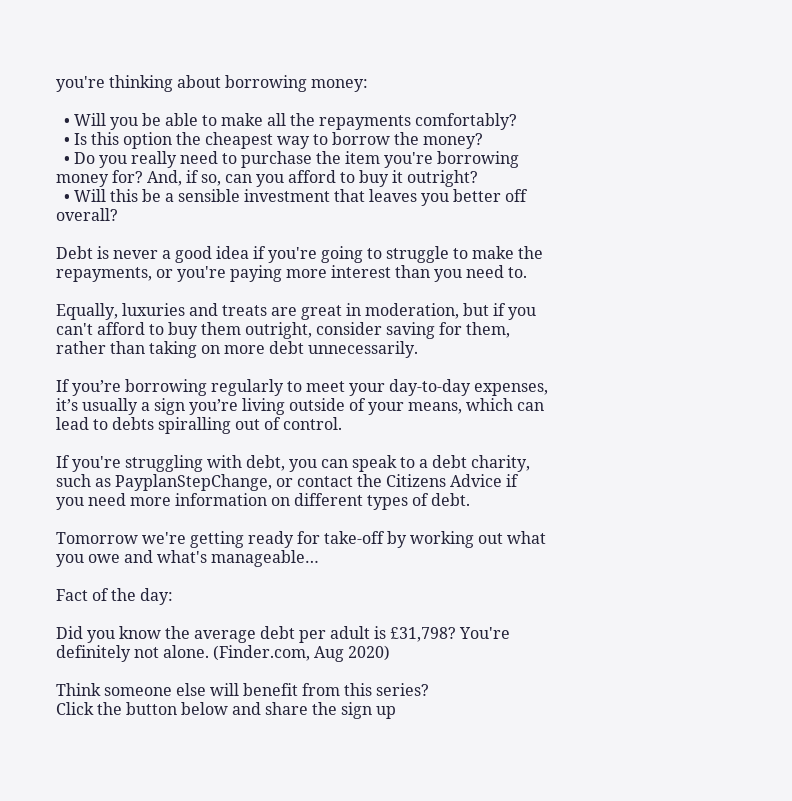you're thinking about borrowing money:

  • Will you be able to make all the repayments comfortably?
  • Is this option the cheapest way to borrow the money?
  • Do you really need to purchase the item you're borrowing money for? And, if so, can you afford to buy it outright?
  • Will this be a sensible investment that leaves you better off overall?

Debt is never a good idea if you're going to struggle to make the repayments, or you're paying more interest than you need to.

Equally, luxuries and treats are great in moderation, but if you can't afford to buy them outright, consider saving for them, rather than taking on more debt unnecessarily.

If you’re borrowing regularly to meet your day-to-day expenses, it’s usually a sign you’re living outside of your means, which can lead to debts spiralling out of control.

If you're struggling with debt, you can speak to a debt charity, such as PayplanStepChange, or contact the Citizens Advice if you need more information on different types of debt.

Tomorrow we're getting ready for take-off by working out what you owe and what's manageable…

Fact of the day:

Did you know the average debt per adult is £31,798? You're definitely not alone. (Finder.com, Aug 2020)

Think someone else will benefit from this series?
Click the button below and share the sign up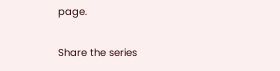page.

Share the series